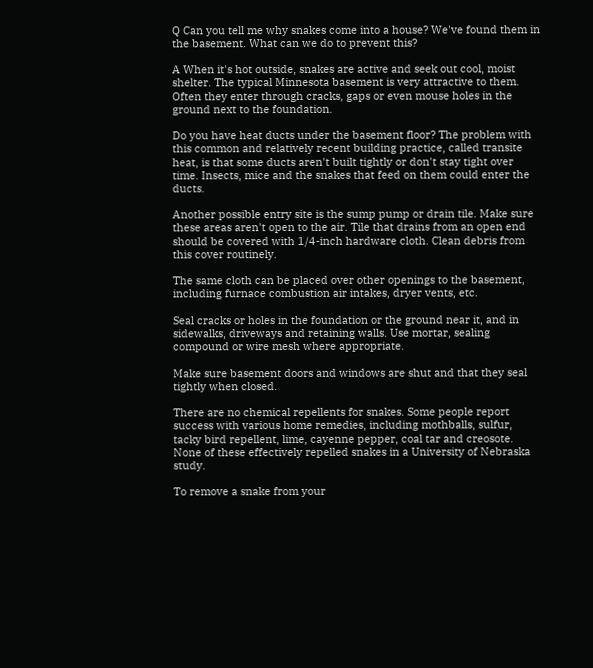Q Can you tell me why snakes come into a house? We've found them in the basement. What can we do to prevent this?

A When it's hot outside, snakes are active and seek out cool, moist shelter. The typical Minnesota basement is very attractive to them. Often they enter through cracks, gaps or even mouse holes in the ground next to the foundation.

Do you have heat ducts under the basement floor? The problem with this common and relatively recent building practice, called transite heat, is that some ducts aren't built tightly or don't stay tight over time. Insects, mice and the snakes that feed on them could enter the ducts.

Another possible entry site is the sump pump or drain tile. Make sure these areas aren't open to the air. Tile that drains from an open end should be covered with 1/4-inch hardware cloth. Clean debris from this cover routinely.

The same cloth can be placed over other openings to the basement, including furnace combustion air intakes, dryer vents, etc.

Seal cracks or holes in the foundation or the ground near it, and in sidewalks, driveways and retaining walls. Use mortar, sealing compound or wire mesh where appropriate.

Make sure basement doors and windows are shut and that they seal tightly when closed.

There are no chemical repellents for snakes. Some people report success with various home remedies, including mothballs, sulfur, tacky bird repellent, lime, cayenne pepper, coal tar and creosote. None of these effectively repelled snakes in a University of Nebraska study.

To remove a snake from your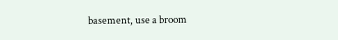basement, use a broom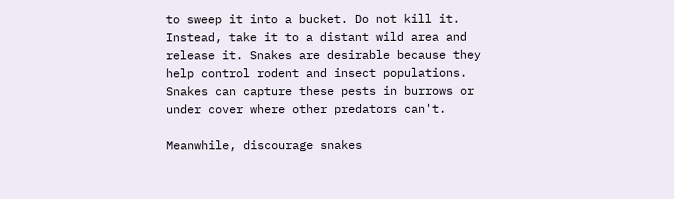to sweep it into a bucket. Do not kill it. Instead, take it to a distant wild area and release it. Snakes are desirable because they help control rodent and insect populations. Snakes can capture these pests in burrows or under cover where other predators can't.

Meanwhile, discourage snakes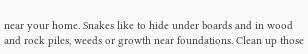near your home. Snakes like to hide under boards and in wood and rock piles, weeds or growth near foundations. Clean up those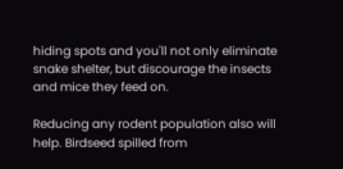hiding spots and you'll not only eliminate snake shelter, but discourage the insects and mice they feed on.

Reducing any rodent population also will help. Birdseed spilled from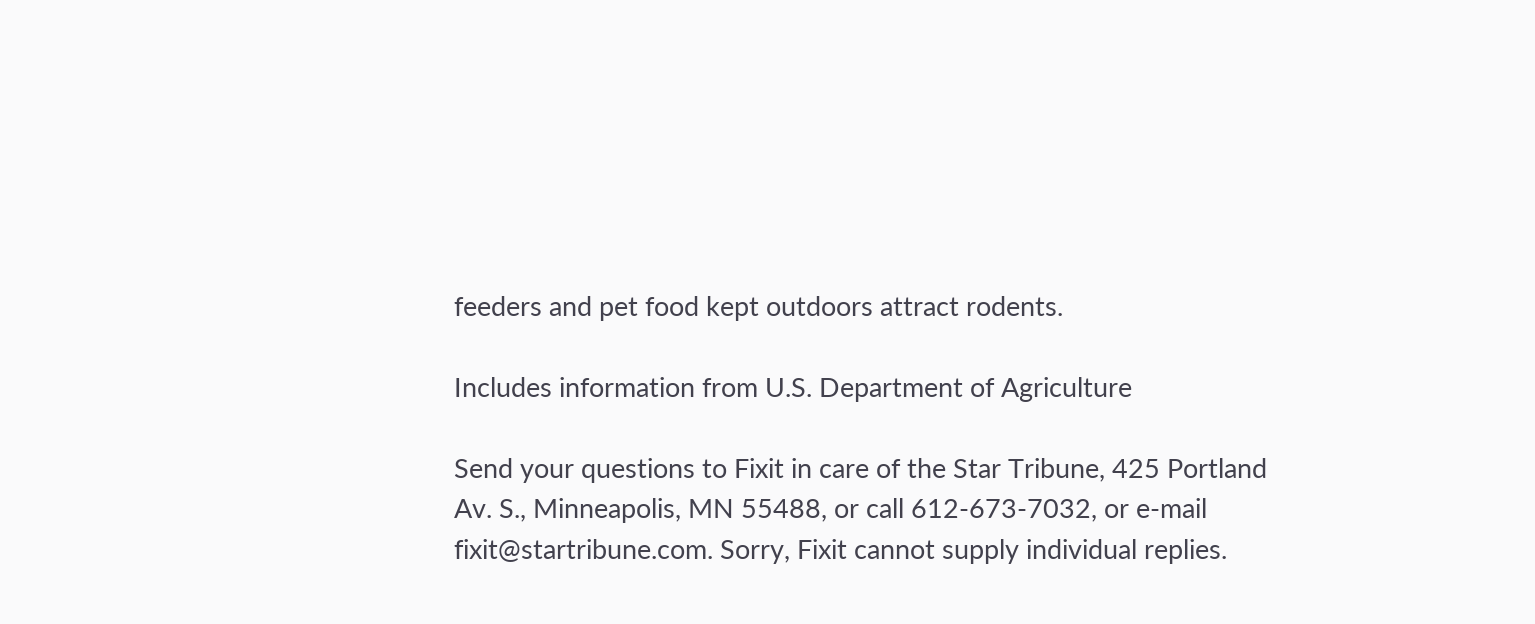feeders and pet food kept outdoors attract rodents.

Includes information from U.S. Department of Agriculture

Send your questions to Fixit in care of the Star Tribune, 425 Portland Av. S., Minneapolis, MN 55488, or call 612-673-7032, or e-mail fixit@startribune.com. Sorry, Fixit cannot supply individual replies.